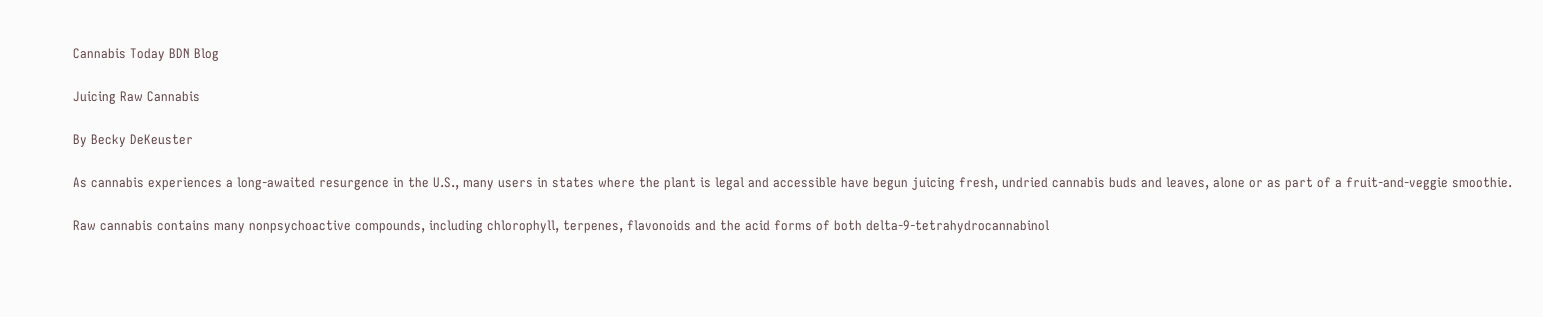Cannabis Today BDN Blog

Juicing Raw Cannabis

By Becky DeKeuster

As cannabis experiences a long-awaited resurgence in the U.S., many users in states where the plant is legal and accessible have begun juicing fresh, undried cannabis buds and leaves, alone or as part of a fruit-and-veggie smoothie.

Raw cannabis contains many nonpsychoactive compounds, including chlorophyll, terpenes, flavonoids and the acid forms of both delta-9-tetrahydrocannabinol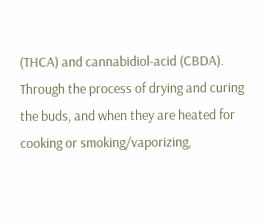(THCA) and cannabidiol-acid (CBDA). Through the process of drying and curing the buds, and when they are heated for cooking or smoking/vaporizing,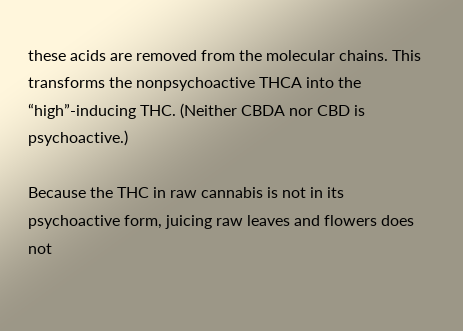these acids are removed from the molecular chains. This transforms the nonpsychoactive THCA into the “high”-inducing THC. (Neither CBDA nor CBD is psychoactive.)

Because the THC in raw cannabis is not in its psychoactive form, juicing raw leaves and flowers does not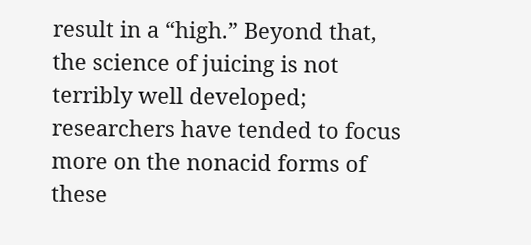result in a “high.” Beyond that, the science of juicing is not terribly well developed; researchers have tended to focus more on the nonacid forms of these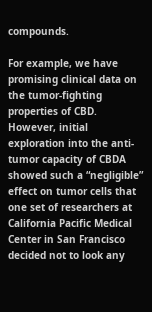compounds.

For example, we have promising clinical data on the tumor-fighting properties of CBD. However, initial exploration into the anti-tumor capacity of CBDA showed such a “negligible” effect on tumor cells that one set of researchers at California Pacific Medical Center in San Francisco decided not to look any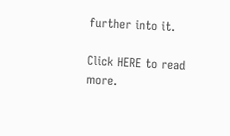further into it.

Click HERE to read more.